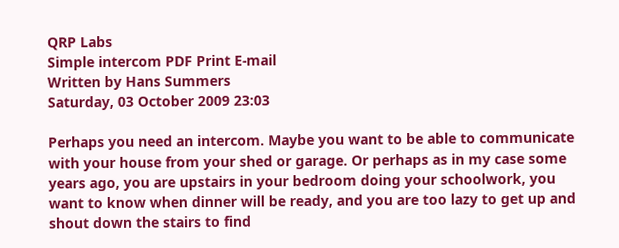QRP Labs
Simple intercom PDF Print E-mail
Written by Hans Summers
Saturday, 03 October 2009 23:03

Perhaps you need an intercom. Maybe you want to be able to communicate with your house from your shed or garage. Or perhaps as in my case some years ago, you are upstairs in your bedroom doing your schoolwork, you want to know when dinner will be ready, and you are too lazy to get up and shout down the stairs to find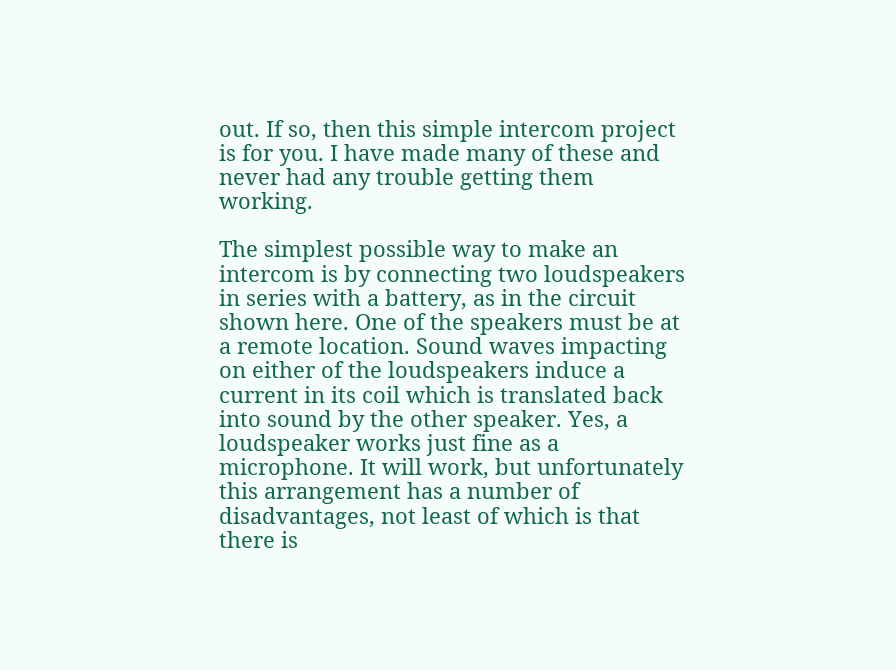out. If so, then this simple intercom project is for you. I have made many of these and never had any trouble getting them working.

The simplest possible way to make an intercom is by connecting two loudspeakers in series with a battery, as in the circuit shown here. One of the speakers must be at a remote location. Sound waves impacting on either of the loudspeakers induce a current in its coil which is translated back into sound by the other speaker. Yes, a loudspeaker works just fine as a microphone. It will work, but unfortunately this arrangement has a number of disadvantages, not least of which is that there is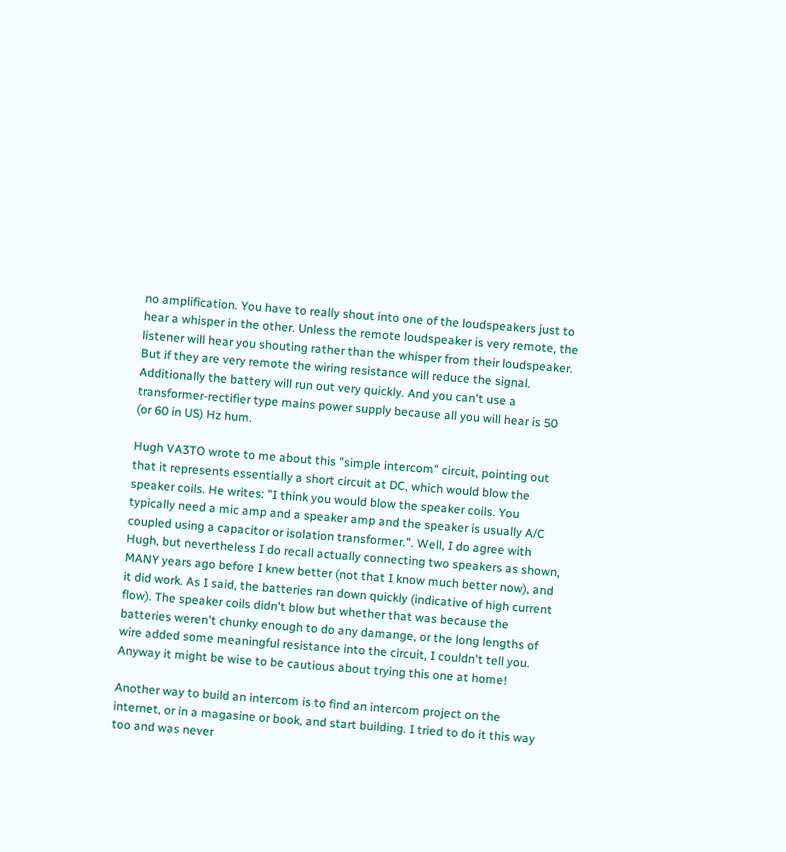no amplification. You have to really shout into one of the loudspeakers just to hear a whisper in the other. Unless the remote loudspeaker is very remote, the listener will hear you shouting rather than the whisper from their loudspeaker. But if they are very remote the wiring resistance will reduce the signal. Additionally the battery will run out very quickly. And you can't use a transformer-rectifier type mains power supply because all you will hear is 50 (or 60 in US) Hz hum.

Hugh VA3TO wrote to me about this "simple intercom" circuit, pointing out that it represents essentially a short circuit at DC, which would blow the speaker coils. He writes: "I think you would blow the speaker coils. You typically need a mic amp and a speaker amp and the speaker is usually A/C coupled using a capacitor or isolation transformer.". Well, I do agree with Hugh, but nevertheless I do recall actually connecting two speakers as shown, MANY years ago before I knew better (not that I know much better now), and it did work. As I said, the batteries ran down quickly (indicative of high current flow). The speaker coils didn't blow but whether that was because the batteries weren't chunky enough to do any damange, or the long lengths of wire added some meaningful resistance into the circuit, I couldn't tell you. Anyway it might be wise to be cautious about trying this one at home!

Another way to build an intercom is to find an intercom project on the internet, or in a magasine or book, and start building. I tried to do it this way too and was never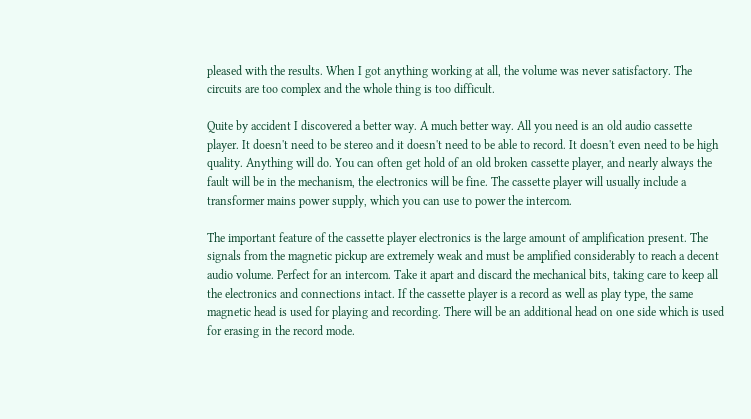pleased with the results. When I got anything working at all, the volume was never satisfactory. The circuits are too complex and the whole thing is too difficult.

Quite by accident I discovered a better way. A much better way. All you need is an old audio cassette player. It doesn't need to be stereo and it doesn't need to be able to record. It doesn't even need to be high quality. Anything will do. You can often get hold of an old broken cassette player, and nearly always the fault will be in the mechanism, the electronics will be fine. The cassette player will usually include a transformer mains power supply, which you can use to power the intercom.

The important feature of the cassette player electronics is the large amount of amplification present. The signals from the magnetic pickup are extremely weak and must be amplified considerably to reach a decent audio volume. Perfect for an intercom. Take it apart and discard the mechanical bits, taking care to keep all the electronics and connections intact. If the cassette player is a record as well as play type, the same magnetic head is used for playing and recording. There will be an additional head on one side which is used for erasing in the record mode.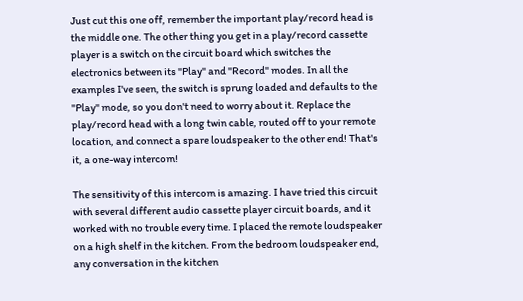Just cut this one off, remember the important play/record head is the middle one. The other thing you get in a play/record cassette player is a switch on the circuit board which switches the electronics between its "Play" and "Record" modes. In all the examples I've seen, the switch is sprung loaded and defaults to the "Play" mode, so you don't need to worry about it. Replace the play/record head with a long twin cable, routed off to your remote location, and connect a spare loudspeaker to the other end! That's it, a one-way intercom!

The sensitivity of this intercom is amazing. I have tried this circuit with several different audio cassette player circuit boards, and it worked with no trouble every time. I placed the remote loudspeaker on a high shelf in the kitchen. From the bedroom loudspeaker end, any conversation in the kitchen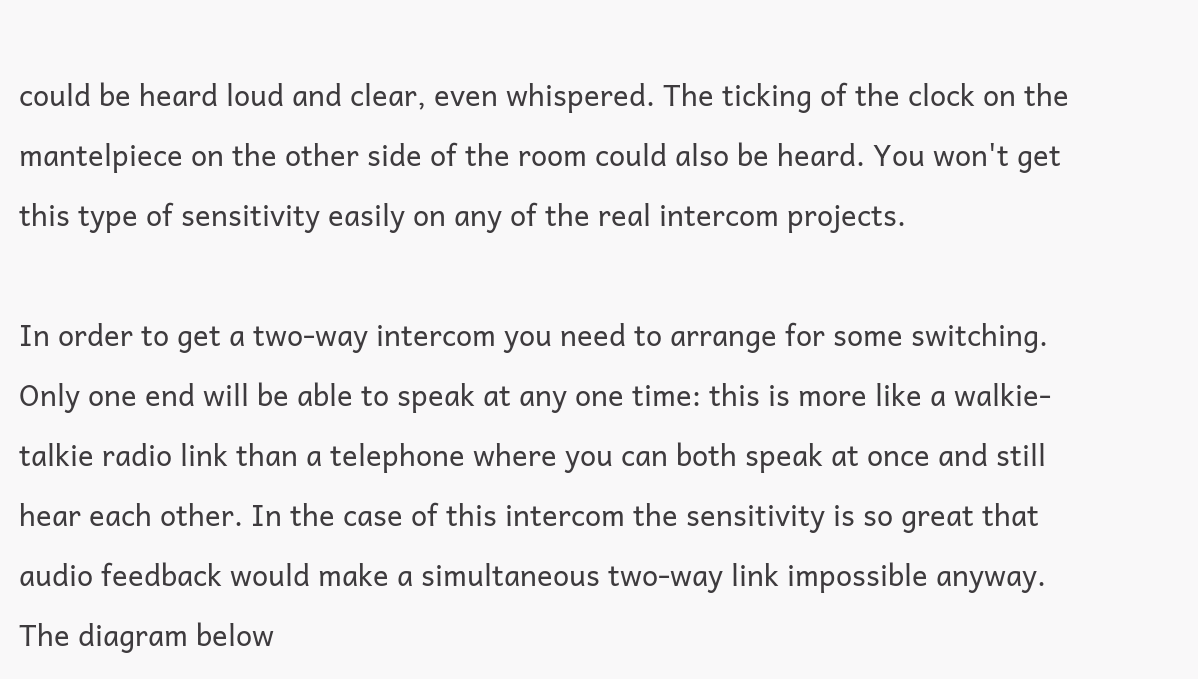could be heard loud and clear, even whispered. The ticking of the clock on the mantelpiece on the other side of the room could also be heard. You won't get this type of sensitivity easily on any of the real intercom projects.

In order to get a two-way intercom you need to arrange for some switching. Only one end will be able to speak at any one time: this is more like a walkie-talkie radio link than a telephone where you can both speak at once and still hear each other. In the case of this intercom the sensitivity is so great that audio feedback would make a simultaneous two-way link impossible anyway. The diagram below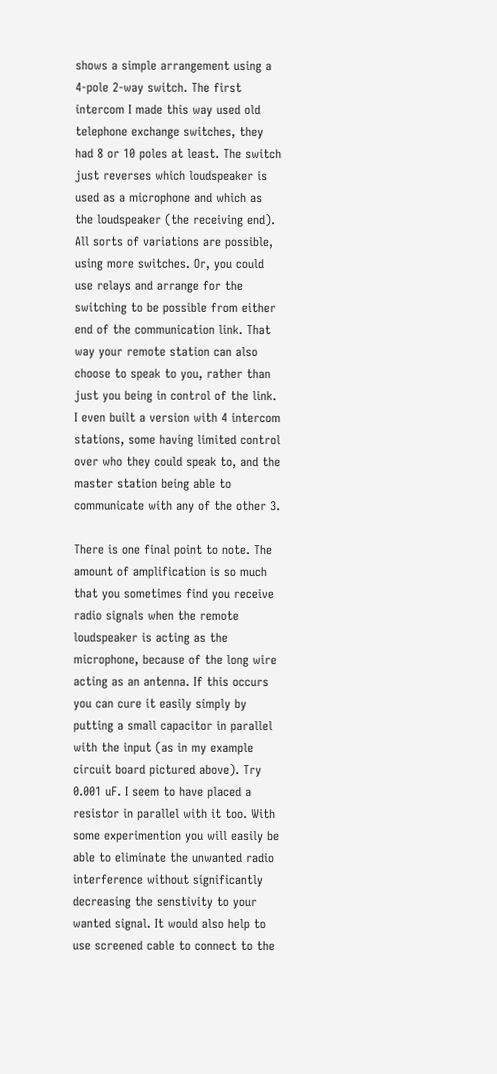shows a simple arrangement using a 4-pole 2-way switch. The first intercom I made this way used old telephone exchange switches, they had 8 or 10 poles at least. The switch just reverses which loudspeaker is used as a microphone and which as the loudspeaker (the receiving end). All sorts of variations are possible, using more switches. Or, you could use relays and arrange for the switching to be possible from either end of the communication link. That way your remote station can also choose to speak to you, rather than just you being in control of the link. I even built a version with 4 intercom stations, some having limited control over who they could speak to, and the master station being able to communicate with any of the other 3.

There is one final point to note. The amount of amplification is so much that you sometimes find you receive radio signals when the remote loudspeaker is acting as the microphone, because of the long wire acting as an antenna. If this occurs you can cure it easily simply by putting a small capacitor in parallel with the input (as in my example circuit board pictured above). Try 0.001 uF. I seem to have placed a resistor in parallel with it too. With some experimention you will easily be able to eliminate the unwanted radio interference without significantly decreasing the senstivity to your wanted signal. It would also help to use screened cable to connect to the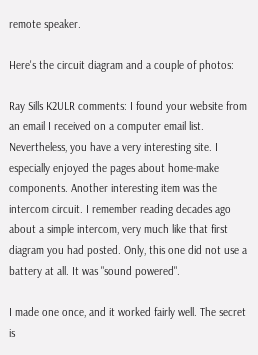remote speaker.

Here's the circuit diagram and a couple of photos:

Ray Sills K2ULR comments: I found your website from an email I received on a computer email list. Nevertheless, you have a very interesting site. I especially enjoyed the pages about home-make components. Another interesting item was the intercom circuit. I remember reading decades ago about a simple intercom, very much like that first diagram you had posted. Only, this one did not use a battery at all. It was "sound powered".

I made one once, and it worked fairly well. The secret is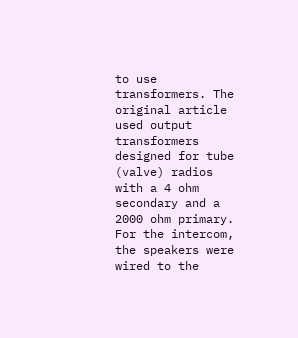to use transformers. The original article used output transformers designed for tube (valve) radios with a 4 ohm secondary and a 2000 ohm primary. For the intercom, the speakers were wired to the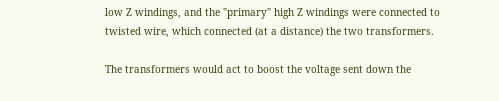low Z windings, and the "primary" high Z windings were connected to twisted wire, which connected (at a distance) the two transformers.

The transformers would act to boost the voltage sent down the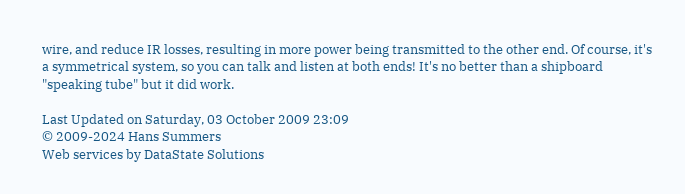wire, and reduce IR losses, resulting in more power being transmitted to the other end. Of course, it's a symmetrical system, so you can talk and listen at both ends! It's no better than a shipboard "speaking tube" but it did work.

Last Updated on Saturday, 03 October 2009 23:09
© 2009-2024 Hans Summers
Web services by DataState Solutions